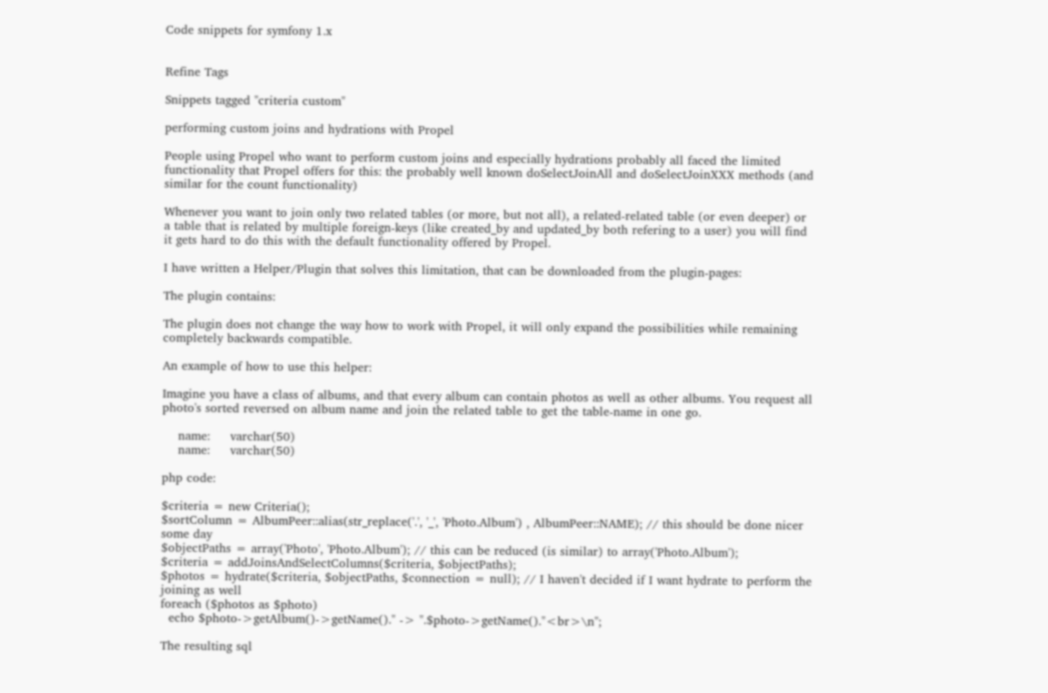Code snippets for symfony 1.x


Refine Tags

Snippets tagged "criteria custom"

performing custom joins and hydrations with Propel

People using Propel who want to perform custom joins and especially hydrations probably all faced the limited functionality that Propel offers for this: the probably well known doSelectJoinAll and doSelectJoinXXX methods (and similar for the count functionality)

Whenever you want to join only two related tables (or more, but not all), a related-related table (or even deeper) or a table that is related by multiple foreign-keys (like created_by and updated_by both refering to a user) you will find it gets hard to do this with the default functionality offered by Propel.

I have written a Helper/Plugin that solves this limitation, that can be downloaded from the plugin-pages:

The plugin contains:

The plugin does not change the way how to work with Propel, it will only expand the possibilities while remaining completely backwards compatible.

An example of how to use this helper:

Imagine you have a class of albums, and that every album can contain photos as well as other albums. You request all photo's sorted reversed on album name and join the related table to get the table-name in one go.

    name:     varchar(50)
    name:     varchar(50)

php code:

$criteria = new Criteria();
$sortColumn = AlbumPeer::alias(str_replace('.', '_', 'Photo.Album') , AlbumPeer::NAME); // this should be done nicer some day
$objectPaths = array('Photo', 'Photo.Album'); // this can be reduced (is similar) to array('Photo.Album');
$criteria = addJoinsAndSelectColumns($criteria, $objectPaths);
$photos = hydrate($criteria, $objectPaths, $connection = null); // I haven't decided if I want hydrate to perform the joining as well
foreach ($photos as $photo)
  echo $photo->getAlbum()->getName()." -> ".$photo->getName()."<br>\n";

The resulting sql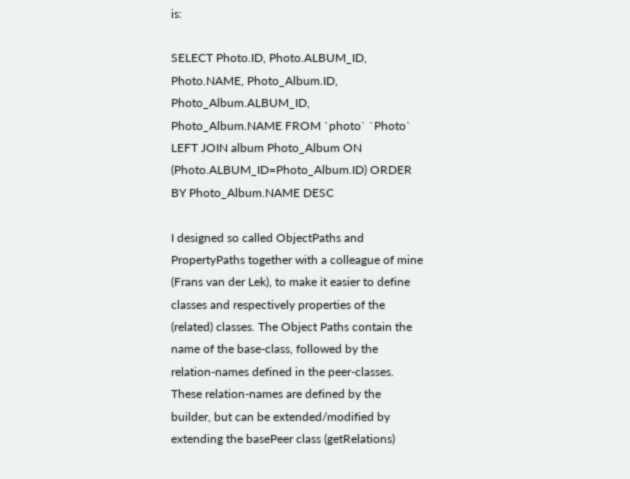is:

SELECT Photo.ID, Photo.ALBUM_ID, Photo.NAME, Photo_Album.ID, Photo_Album.ALBUM_ID, Photo_Album.NAME FROM `photo` `Photo` LEFT JOIN album Photo_Album ON (Photo.ALBUM_ID=Photo_Album.ID) ORDER BY Photo_Album.NAME DESC

I designed so called ObjectPaths and PropertyPaths together with a colleague of mine (Frans van der Lek), to make it easier to define classes and respectively properties of the (related) classes. The Object Paths contain the name of the base-class, followed by the relation-names defined in the peer-classes. These relation-names are defined by the builder, but can be extended/modified by extending the basePeer class (getRelations)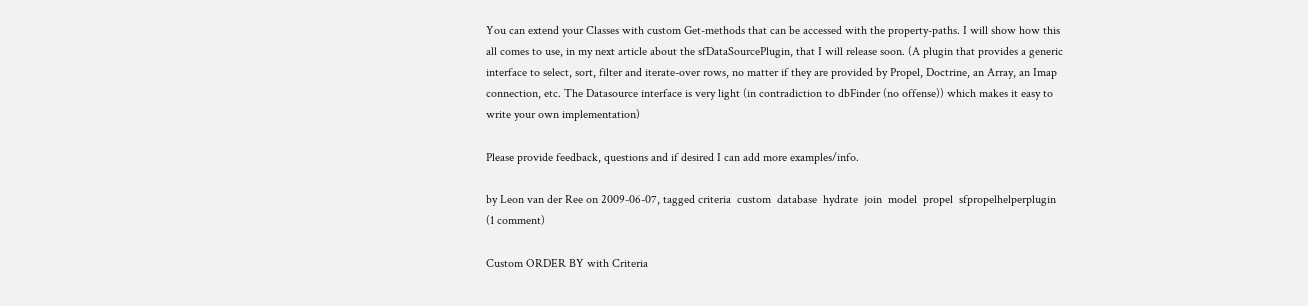You can extend your Classes with custom Get-methods that can be accessed with the property-paths. I will show how this all comes to use, in my next article about the sfDataSourcePlugin, that I will release soon. (A plugin that provides a generic interface to select, sort, filter and iterate-over rows, no matter if they are provided by Propel, Doctrine, an Array, an Imap connection, etc. The Datasource interface is very light (in contradiction to dbFinder (no offense)) which makes it easy to write your own implementation)

Please provide feedback, questions and if desired I can add more examples/info.

by Leon van der Ree on 2009-06-07, tagged criteria  custom  database  hydrate  join  model  propel  sfpropelhelperplugin
(1 comment)

Custom ORDER BY with Criteria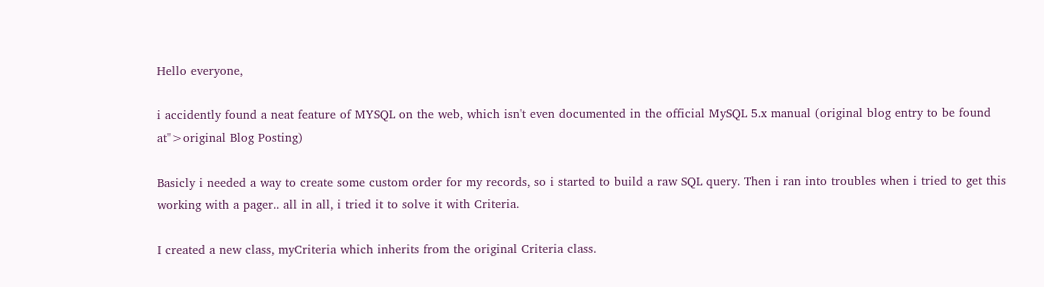Hello everyone,

i accidently found a neat feature of MYSQL on the web, which isn't even documented in the official MySQL 5.x manual (original blog entry to be found at">original Blog Posting)

Basicly i needed a way to create some custom order for my records, so i started to build a raw SQL query. Then i ran into troubles when i tried to get this working with a pager.. all in all, i tried it to solve it with Criteria.

I created a new class, myCriteria which inherits from the original Criteria class.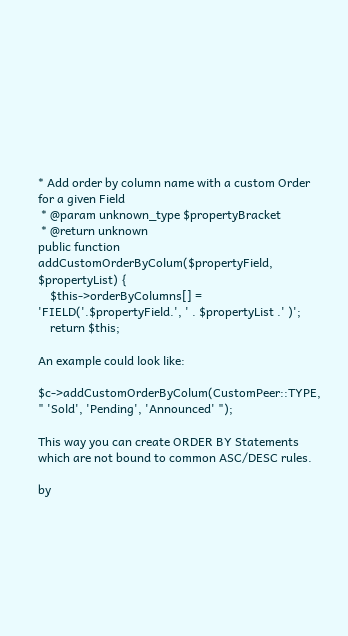* Add order by column name with a custom Order for a given Field
 * @param unknown_type $propertyBracket
 * @return unknown
public function addCustomOrderByColum($propertyField, $propertyList) {
    $this->orderByColumns[] = 'FIELD('.$propertyField.', ' . $propertyList .' )';
    return $this;

An example could look like:

$c->addCustomOrderByColum(CustomPeer::TYPE, " 'Sold', 'Pending', 'Announced' ");

This way you can create ORDER BY Statements which are not bound to common ASC/DESC rules.

by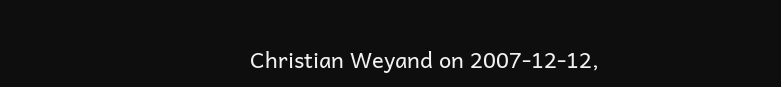Christian Weyand on 2007-12-12,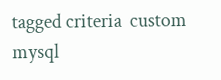tagged criteria  custom  mysql